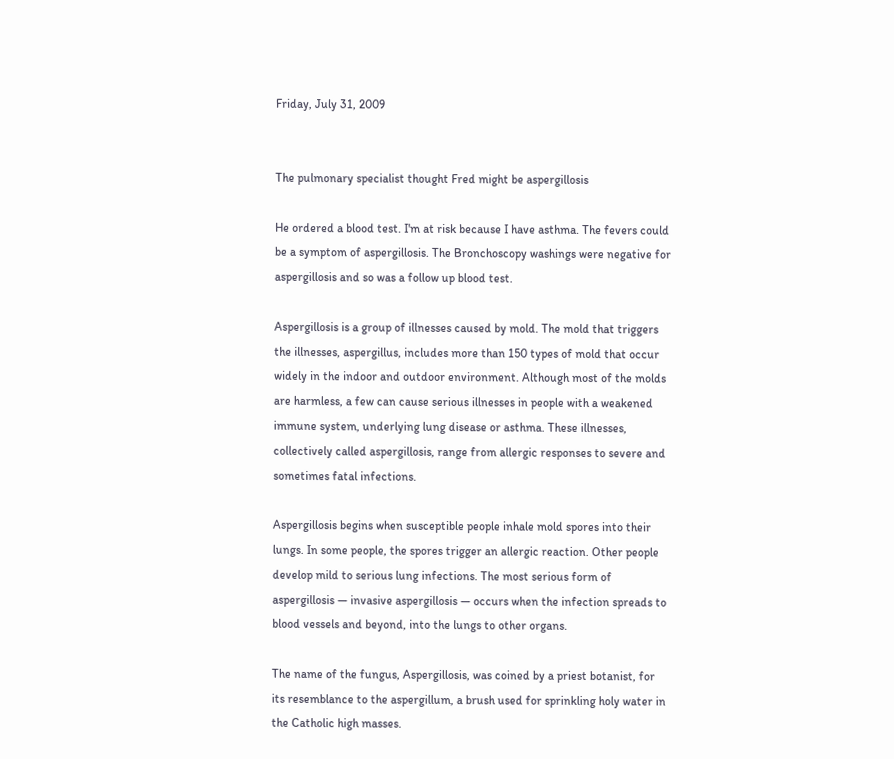Friday, July 31, 2009


The pulmonary specialist thought Fred might be aspergillosis

He ordered a blood test. I'm at risk because I have asthma. The fevers could be a symptom of aspergillosis. The Bronchoscopy washings were negative for aspergillosis and so was a follow up blood test.

Aspergillosis is a group of illnesses caused by mold. The mold that triggers the illnesses, aspergillus, includes more than 150 types of mold that occur widely in the indoor and outdoor environment. Although most of the molds are harmless, a few can cause serious illnesses in people with a weakened immune system, underlying lung disease or asthma. These illnesses, collectively called aspergillosis, range from allergic responses to severe and sometimes fatal infections.

Aspergillosis begins when susceptible people inhale mold spores into their lungs. In some people, the spores trigger an allergic reaction. Other people develop mild to serious lung infections. The most serious form of aspergillosis — invasive aspergillosis — occurs when the infection spreads to blood vessels and beyond, into the lungs to other organs.

The name of the fungus, Aspergillosis, was coined by a priest botanist, for its resemblance to the aspergillum, a brush used for sprinkling holy water in the Catholic high masses.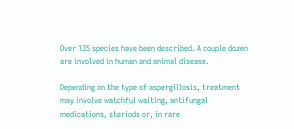Over 135 species have been described. A couple dozen are involved in human and animal disease.

Depending on the type of aspergillosis, treatment may involve watchful waiting, antifungal medications, steriods or, in rare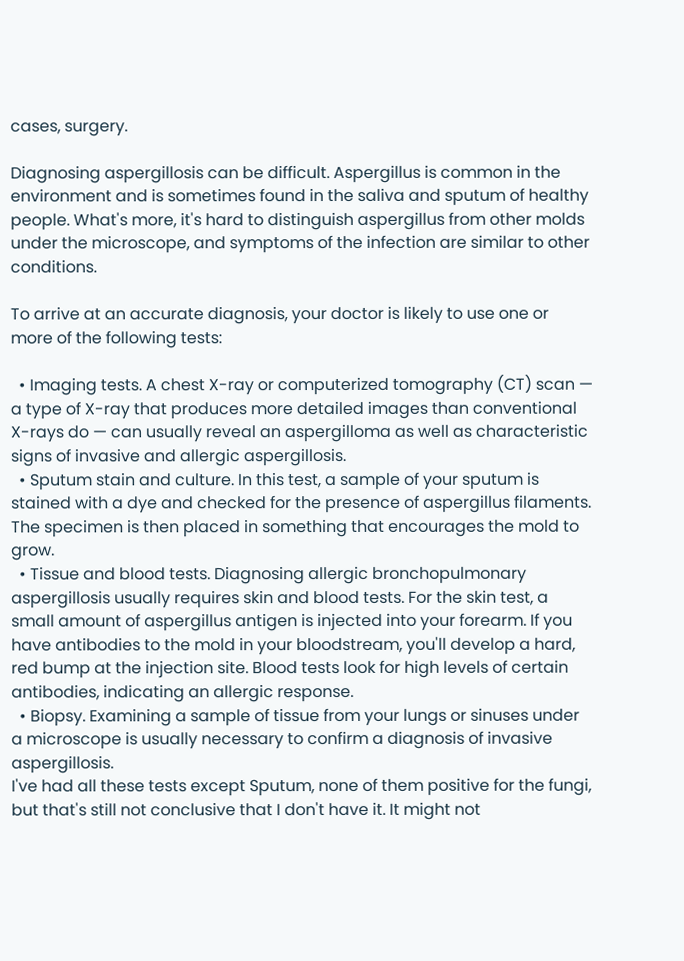cases, surgery.

Diagnosing aspergillosis can be difficult. Aspergillus is common in the environment and is sometimes found in the saliva and sputum of healthy people. What's more, it's hard to distinguish aspergillus from other molds under the microscope, and symptoms of the infection are similar to other conditions.

To arrive at an accurate diagnosis, your doctor is likely to use one or more of the following tests:

  • Imaging tests. A chest X-ray or computerized tomography (CT) scan — a type of X-ray that produces more detailed images than conventional X-rays do — can usually reveal an aspergilloma as well as characteristic signs of invasive and allergic aspergillosis.
  • Sputum stain and culture. In this test, a sample of your sputum is stained with a dye and checked for the presence of aspergillus filaments. The specimen is then placed in something that encourages the mold to grow.
  • Tissue and blood tests. Diagnosing allergic bronchopulmonary aspergillosis usually requires skin and blood tests. For the skin test, a small amount of aspergillus antigen is injected into your forearm. If you have antibodies to the mold in your bloodstream, you'll develop a hard, red bump at the injection site. Blood tests look for high levels of certain antibodies, indicating an allergic response.
  • Biopsy. Examining a sample of tissue from your lungs or sinuses under a microscope is usually necessary to confirm a diagnosis of invasive aspergillosis.
I've had all these tests except Sputum, none of them positive for the fungi, but that's still not conclusive that I don't have it. It might not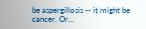be aspergillosis -- it might be cancer. Or...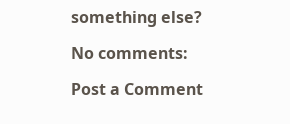something else?

No comments:

Post a Comment